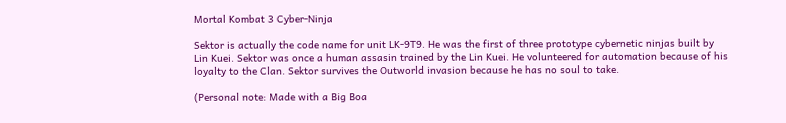Mortal Kombat 3 Cyber-Ninja

Sektor is actually the code name for unit LK-9T9. He was the first of three prototype cybernetic ninjas built by Lin Kuei. Sektor was once a human assasin trained by the Lin Kuei. He volunteered for automation because of his loyalty to the Clan. Sektor survives the Outworld invasion because he has no soul to take.

(Personal note: Made with a Big Boa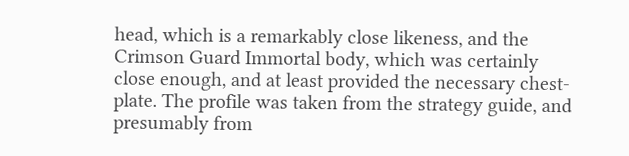head, which is a remarkably close likeness, and the Crimson Guard Immortal body, which was certainly close enough, and at least provided the necessary chest-plate. The profile was taken from the strategy guide, and presumably from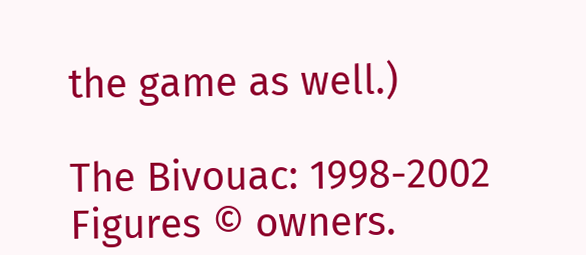the game as well.)

The Bivouac: 1998-2002
Figures © owners.